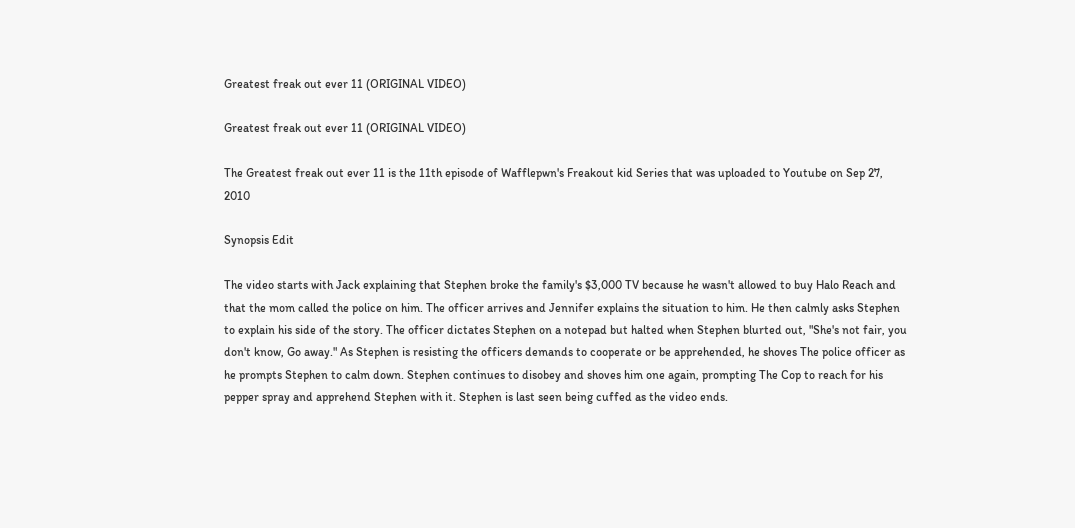Greatest freak out ever 11 (ORIGINAL VIDEO)

Greatest freak out ever 11 (ORIGINAL VIDEO)

The Greatest freak out ever 11 is the 11th episode of Wafflepwn's Freakout kid Series that was uploaded to Youtube on Sep 27, 2010

Synopsis Edit

The video starts with Jack explaining that Stephen broke the family's $3,000 TV because he wasn't allowed to buy Halo Reach and that the mom called the police on him. The officer arrives and Jennifer explains the situation to him. He then calmly asks Stephen to explain his side of the story. The officer dictates Stephen on a notepad but halted when Stephen blurted out, "She's not fair, you don't know, Go away." As Stephen is resisting the officers demands to cooperate or be apprehended, he shoves The police officer as he prompts Stephen to calm down. Stephen continues to disobey and shoves him one again, prompting The Cop to reach for his pepper spray and apprehend Stephen with it. Stephen is last seen being cuffed as the video ends.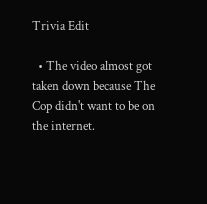Trivia Edit

  • The video almost got taken down because The Cop didn't want to be on the internet.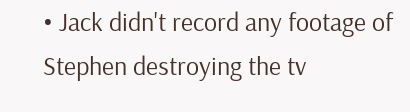• Jack didn't record any footage of Stephen destroying the tv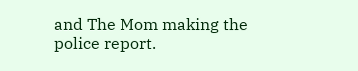and The Mom making the police report.